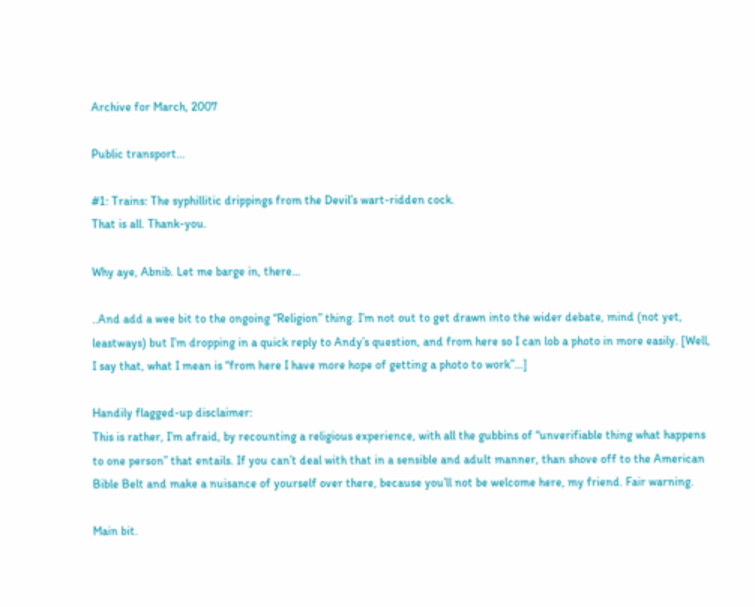Archive for March, 2007

Public transport…

#1: Trains: The syphillitic drippings from the Devil’s wart-ridden cock.
That is all. Thank-you.

Why aye, Abnib. Let me barge in, there…

..And add a wee bit to the ongoing “Religion” thing. I’m not out to get drawn into the wider debate, mind (not yet, leastways) but I’m dropping in a quick reply to Andy’s question, and from here so I can lob a photo in more easily. [Well, I say that, what I mean is “from here I have more hope of getting a photo to work”…]

Handily flagged-up disclaimer:
This is rather, I’m afraid, by recounting a religious experience, with all the gubbins of “unverifiable thing what happens to one person” that entails. If you can’t deal with that in a sensible and adult manner, than shove off to the American Bible Belt and make a nuisance of yourself over there, because you’ll not be welcome here, my friend. Fair warning.

Main bit.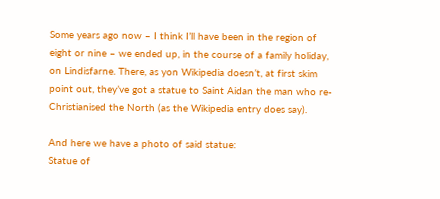Some years ago now – I think I’ll have been in the region of eight or nine – we ended up, in the course of a family holiday, on Lindisfarne. There, as yon Wikipedia doesn’t, at first skim point out, they’ve got a statue to Saint Aidan the man who re-Christianised the North (as the Wikipedia entry does say).

And here we have a photo of said statue:
Statue of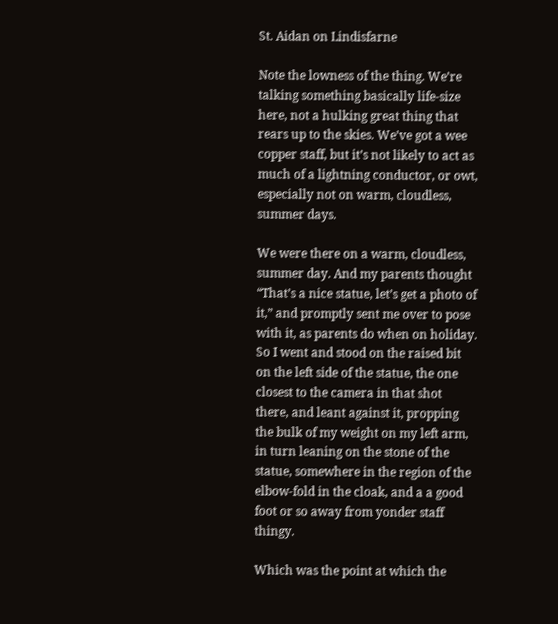St. Aidan on Lindisfarne

Note the lowness of the thing. We’re talking something basically life-size here, not a hulking great thing that rears up to the skies. We’ve got a wee copper staff, but it’s not likely to act as much of a lightning conductor, or owt, especially not on warm, cloudless, summer days.

We were there on a warm, cloudless, summer day. And my parents thought “That’s a nice statue, let’s get a photo of it,” and promptly sent me over to pose with it, as parents do when on holiday. So I went and stood on the raised bit on the left side of the statue, the one closest to the camera in that shot there, and leant against it, propping the bulk of my weight on my left arm, in turn leaning on the stone of the statue, somewhere in the region of the elbow-fold in the cloak, and a a good foot or so away from yonder staff thingy.

Which was the point at which the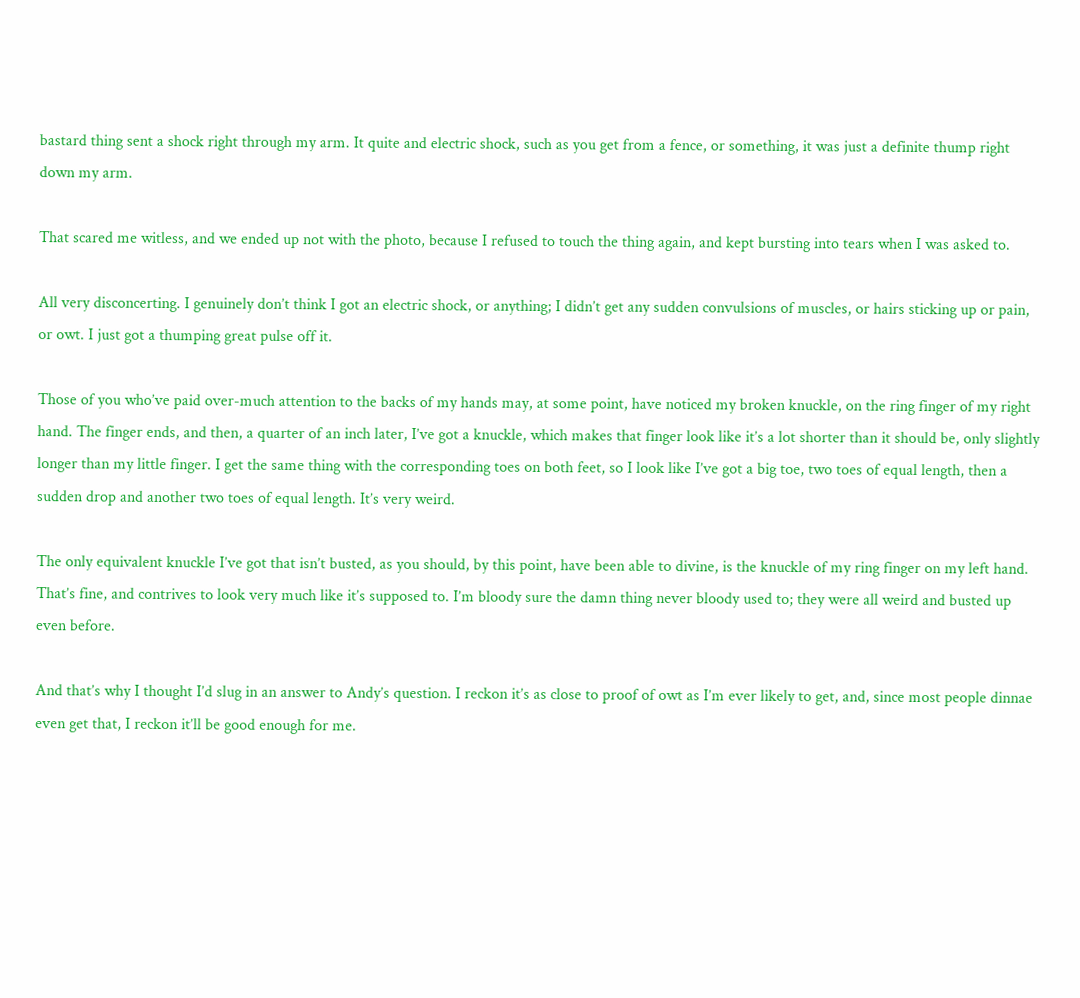bastard thing sent a shock right through my arm. It quite and electric shock, such as you get from a fence, or something, it was just a definite thump right down my arm.

That scared me witless, and we ended up not with the photo, because I refused to touch the thing again, and kept bursting into tears when I was asked to.

All very disconcerting. I genuinely don’t think I got an electric shock, or anything; I didn’t get any sudden convulsions of muscles, or hairs sticking up or pain, or owt. I just got a thumping great pulse off it.

Those of you who’ve paid over-much attention to the backs of my hands may, at some point, have noticed my broken knuckle, on the ring finger of my right hand. The finger ends, and then, a quarter of an inch later, I’ve got a knuckle, which makes that finger look like it’s a lot shorter than it should be, only slightly longer than my little finger. I get the same thing with the corresponding toes on both feet, so I look like I’ve got a big toe, two toes of equal length, then a sudden drop and another two toes of equal length. It’s very weird.

The only equivalent knuckle I’ve got that isn’t busted, as you should, by this point, have been able to divine, is the knuckle of my ring finger on my left hand. That’s fine, and contrives to look very much like it’s supposed to. I’m bloody sure the damn thing never bloody used to; they were all weird and busted up even before.

And that’s why I thought I’d slug in an answer to Andy’s question. I reckon it’s as close to proof of owt as I’m ever likely to get, and, since most people dinnae even get that, I reckon it’ll be good enough for me.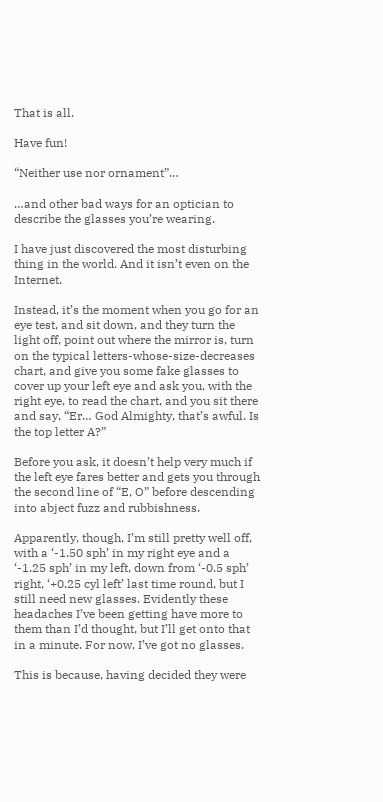That is all.

Have fun!

“Neither use nor ornament”…

…and other bad ways for an optician to describe the glasses you’re wearing.

I have just discovered the most disturbing thing in the world. And it isn’t even on the Internet.

Instead, it’s the moment when you go for an eye test, and sit down, and they turn the light off, point out where the mirror is, turn on the typical letters-whose-size-decreases chart, and give you some fake glasses to cover up your left eye and ask you, with the right eye, to read the chart, and you sit there and say, “Er… God Almighty, that’s awful. Is the top letter A?”

Before you ask, it doesn’t help very much if the left eye fares better and gets you through the second line of “E, O” before descending into abject fuzz and rubbishness.

Apparently, though, I’m still pretty well off, with a ‘-1.50 sph’ in my right eye and a ‘-1.25 sph’ in my left, down from ‘-0.5 sph’ right, ‘+0.25 cyl left’ last time round, but I still need new glasses. Evidently these headaches I’ve been getting have more to them than I’d thought, but I’ll get onto that in a minute. For now, I’ve got no glasses.

This is because, having decided they were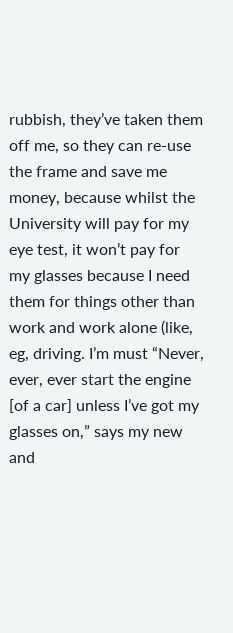rubbish, they’ve taken them off me, so they can re-use the frame and save me money, because whilst the University will pay for my eye test, it won’t pay for my glasses because I need them for things other than work and work alone (like, eg, driving. I’m must “Never, ever, ever start the engine [of a car] unless I’ve got my glasses on,” says my new and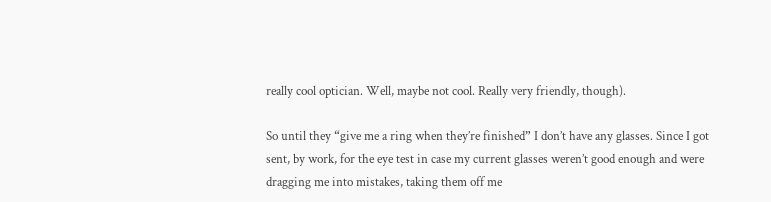really cool optician. Well, maybe not cool. Really very friendly, though).

So until they “give me a ring when they’re finished” I don’t have any glasses. Since I got sent, by work, for the eye test in case my current glasses weren’t good enough and were dragging me into mistakes, taking them off me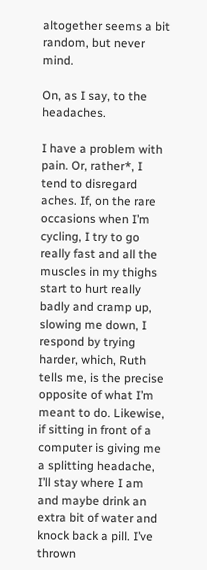altogether seems a bit random, but never mind.

On, as I say, to the headaches.

I have a problem with pain. Or, rather*, I tend to disregard aches. If, on the rare occasions when I’m cycling, I try to go really fast and all the muscles in my thighs start to hurt really badly and cramp up, slowing me down, I respond by trying harder, which, Ruth tells me, is the precise opposite of what I’m meant to do. Likewise, if sitting in front of a computer is giving me a splitting headache, I’ll stay where I am and maybe drink an extra bit of water and knock back a pill. I’ve thrown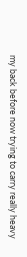my back before now trying to carry really heavy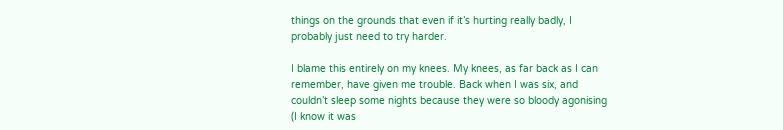things on the grounds that even if it’s hurting really badly, I probably just need to try harder.

I blame this entirely on my knees. My knees, as far back as I can remember, have given me trouble. Back when I was six, and couldn’t sleep some nights because they were so bloody agonising (I know it was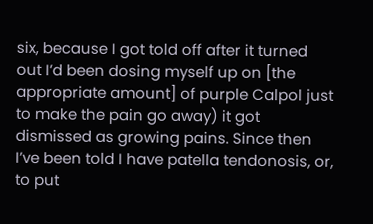six, because I got told off after it turned out I’d been dosing myself up on [the appropriate amount] of purple Calpol just to make the pain go away) it got dismissed as growing pains. Since then I’ve been told I have patella tendonosis, or, to put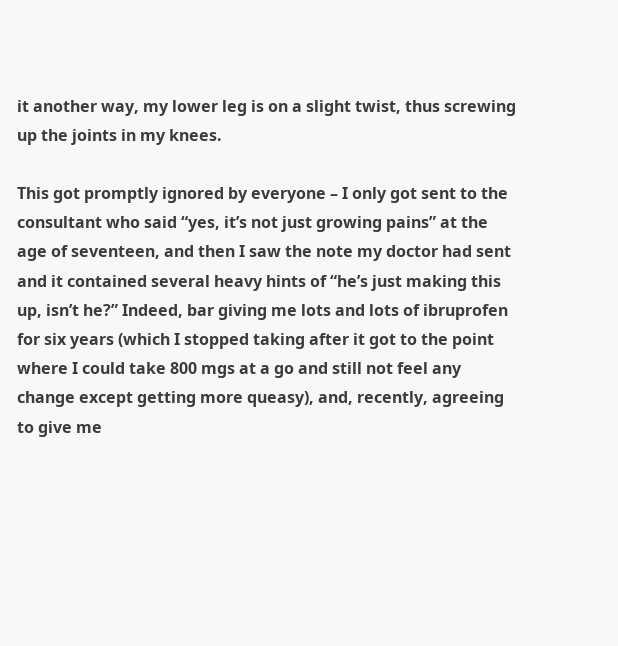it another way, my lower leg is on a slight twist, thus screwing up the joints in my knees.

This got promptly ignored by everyone – I only got sent to the consultant who said “yes, it’s not just growing pains” at the age of seventeen, and then I saw the note my doctor had sent and it contained several heavy hints of “he’s just making this up, isn’t he?” Indeed, bar giving me lots and lots of ibruprofen for six years (which I stopped taking after it got to the point where I could take 800 mgs at a go and still not feel any change except getting more queasy), and, recently, agreeing to give me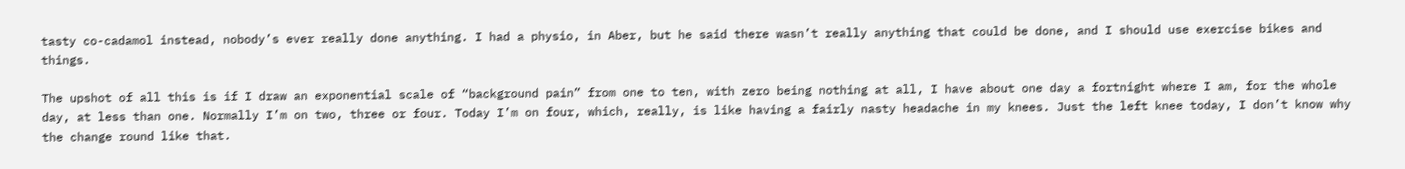tasty co-cadamol instead, nobody’s ever really done anything. I had a physio, in Aber, but he said there wasn’t really anything that could be done, and I should use exercise bikes and things.

The upshot of all this is if I draw an exponential scale of “background pain” from one to ten, with zero being nothing at all, I have about one day a fortnight where I am, for the whole day, at less than one. Normally I’m on two, three or four. Today I’m on four, which, really, is like having a fairly nasty headache in my knees. Just the left knee today, I don’t know why the change round like that.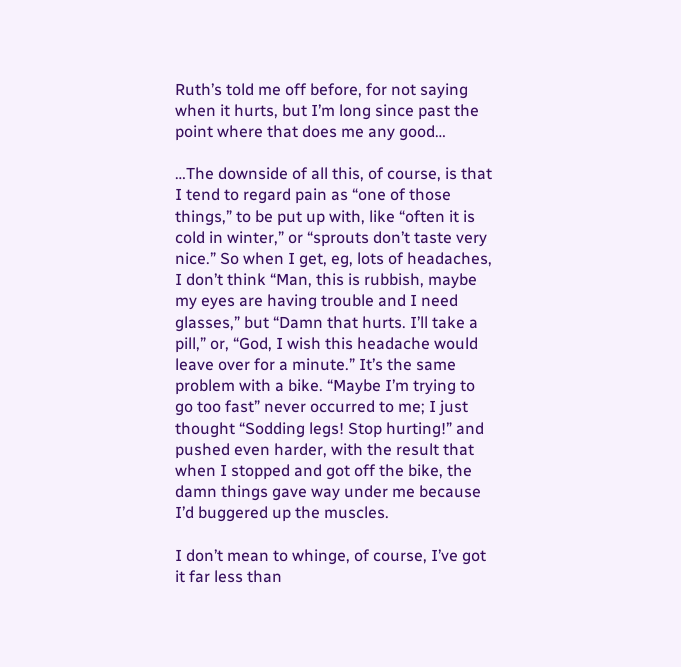Ruth’s told me off before, for not saying when it hurts, but I’m long since past the point where that does me any good…

…The downside of all this, of course, is that I tend to regard pain as “one of those things,” to be put up with, like “often it is cold in winter,” or “sprouts don’t taste very nice.” So when I get, eg, lots of headaches, I don’t think “Man, this is rubbish, maybe my eyes are having trouble and I need glasses,” but “Damn that hurts. I’ll take a pill,” or, “God, I wish this headache would leave over for a minute.” It’s the same problem with a bike. “Maybe I’m trying to go too fast” never occurred to me; I just thought “Sodding legs! Stop hurting!” and pushed even harder, with the result that when I stopped and got off the bike, the damn things gave way under me because I’d buggered up the muscles.

I don’t mean to whinge, of course, I’ve got it far less than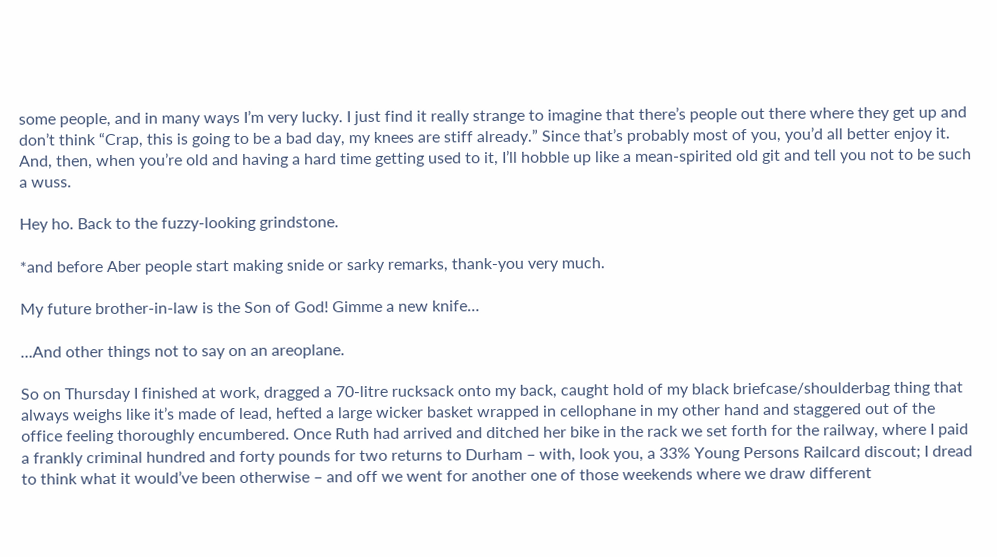some people, and in many ways I’m very lucky. I just find it really strange to imagine that there’s people out there where they get up and don’t think “Crap, this is going to be a bad day, my knees are stiff already.” Since that’s probably most of you, you’d all better enjoy it. And, then, when you’re old and having a hard time getting used to it, I’ll hobble up like a mean-spirited old git and tell you not to be such a wuss.

Hey ho. Back to the fuzzy-looking grindstone.

*and before Aber people start making snide or sarky remarks, thank-you very much.

My future brother-in-law is the Son of God! Gimme a new knife…

…And other things not to say on an areoplane.

So on Thursday I finished at work, dragged a 70-litre rucksack onto my back, caught hold of my black briefcase/shoulderbag thing that always weighs like it’s made of lead, hefted a large wicker basket wrapped in cellophane in my other hand and staggered out of the office feeling thoroughly encumbered. Once Ruth had arrived and ditched her bike in the rack we set forth for the railway, where I paid a frankly criminal hundred and forty pounds for two returns to Durham – with, look you, a 33% Young Persons Railcard discout; I dread to think what it would’ve been otherwise – and off we went for another one of those weekends where we draw different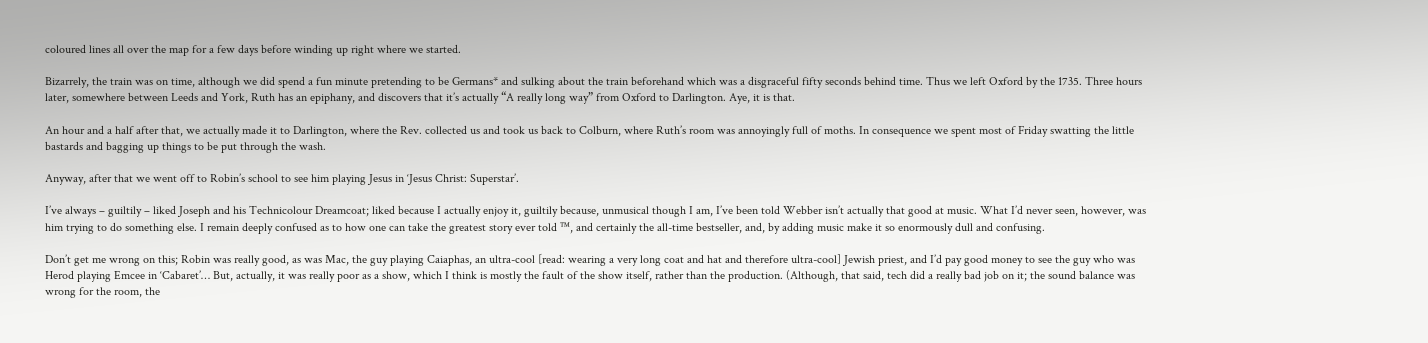coloured lines all over the map for a few days before winding up right where we started.

Bizarrely, the train was on time, although we did spend a fun minute pretending to be Germans* and sulking about the train beforehand which was a disgraceful fifty seconds behind time. Thus we left Oxford by the 1735. Three hours later, somewhere between Leeds and York, Ruth has an epiphany, and discovers that it’s actually “A really long way” from Oxford to Darlington. Aye, it is that.

An hour and a half after that, we actually made it to Darlington, where the Rev. collected us and took us back to Colburn, where Ruth’s room was annoyingly full of moths. In consequence we spent most of Friday swatting the little bastards and bagging up things to be put through the wash.

Anyway, after that we went off to Robin’s school to see him playing Jesus in ‘Jesus Christ: Superstar’.

I’ve always – guiltily – liked Joseph and his Technicolour Dreamcoat; liked because I actually enjoy it, guiltily because, unmusical though I am, I’ve been told Webber isn’t actually that good at music. What I’d never seen, however, was him trying to do something else. I remain deeply confused as to how one can take the greatest story ever told ™, and certainly the all-time bestseller, and, by adding music make it so enormously dull and confusing.

Don’t get me wrong on this; Robin was really good, as was Mac, the guy playing Caiaphas, an ultra-cool [read: wearing a very long coat and hat and therefore ultra-cool] Jewish priest, and I’d pay good money to see the guy who was Herod playing Emcee in ‘Cabaret’… But, actually, it was really poor as a show, which I think is mostly the fault of the show itself, rather than the production. (Although, that said, tech did a really bad job on it; the sound balance was wrong for the room, the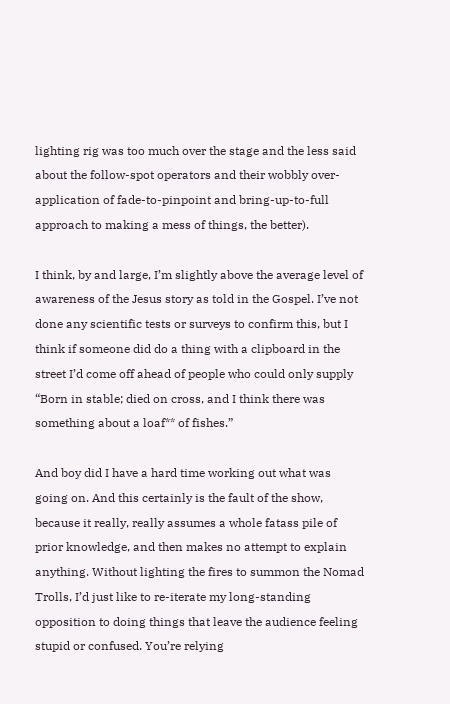lighting rig was too much over the stage and the less said about the follow-spot operators and their wobbly over-application of fade-to-pinpoint and bring-up-to-full approach to making a mess of things, the better).

I think, by and large, I’m slightly above the average level of awareness of the Jesus story as told in the Gospel. I’ve not done any scientific tests or surveys to confirm this, but I think if someone did do a thing with a clipboard in the street I’d come off ahead of people who could only supply “Born in stable; died on cross, and I think there was something about a loaf** of fishes.”

And boy did I have a hard time working out what was going on. And this certainly is the fault of the show, because it really, really assumes a whole fatass pile of prior knowledge, and then makes no attempt to explain anything. Without lighting the fires to summon the Nomad Trolls, I’d just like to re-iterate my long-standing opposition to doing things that leave the audience feeling stupid or confused. You’re relying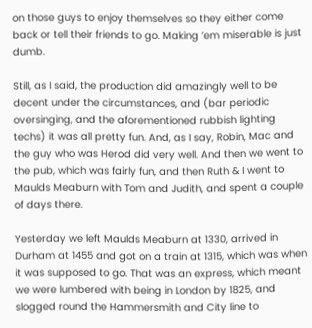on those guys to enjoy themselves so they either come back or tell their friends to go. Making ’em miserable is just dumb.

Still, as I said, the production did amazingly well to be decent under the circumstances, and (bar periodic oversinging, and the aforementioned rubbish lighting techs) it was all pretty fun. And, as I say, Robin, Mac and the guy who was Herod did very well. And then we went to the pub, which was fairly fun, and then Ruth & I went to Maulds Meaburn with Tom and Judith, and spent a couple of days there.

Yesterday we left Maulds Meaburn at 1330, arrived in Durham at 1455 and got on a train at 1315, which was when it was supposed to go. That was an express, which meant we were lumbered with being in London by 1825, and slogged round the Hammersmith and City line to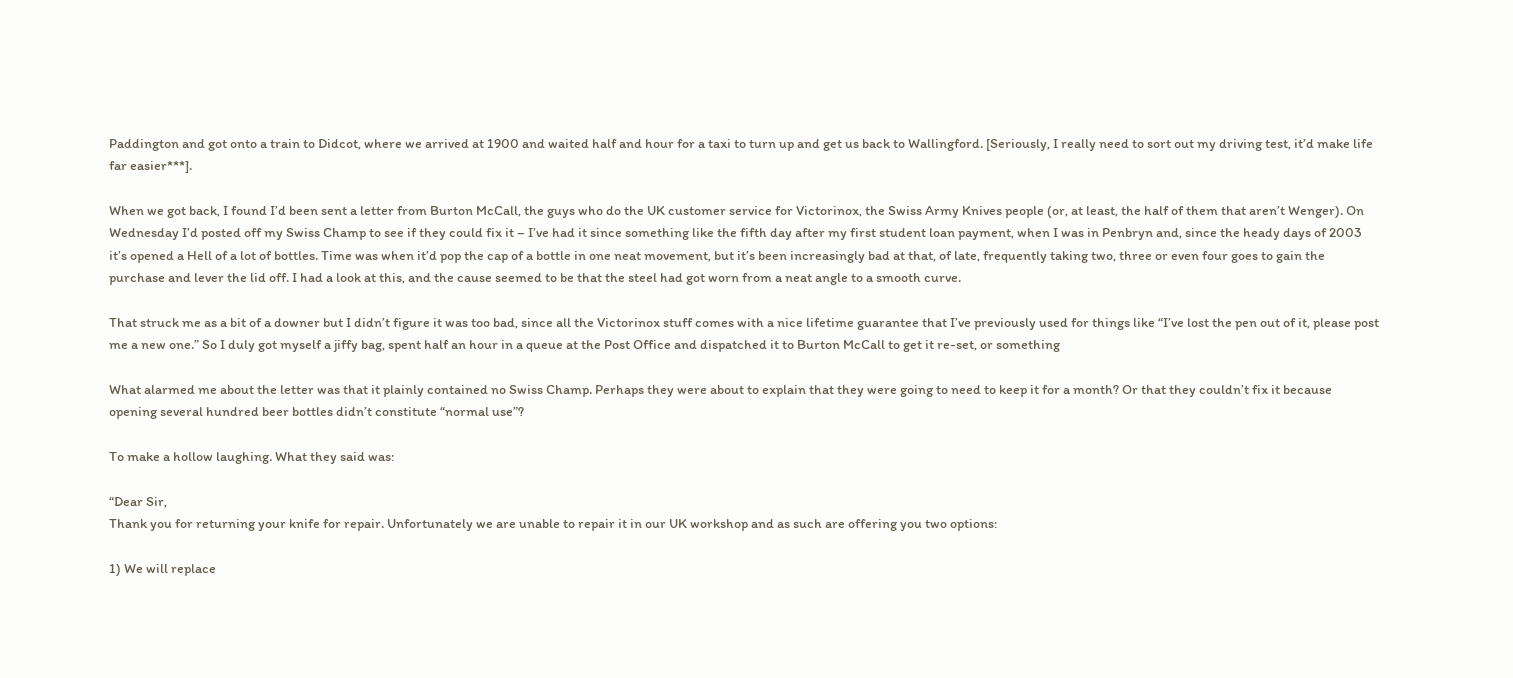Paddington and got onto a train to Didcot, where we arrived at 1900 and waited half and hour for a taxi to turn up and get us back to Wallingford. [Seriously, I really need to sort out my driving test, it’d make life far easier***].

When we got back, I found I’d been sent a letter from Burton McCall, the guys who do the UK customer service for Victorinox, the Swiss Army Knives people (or, at least, the half of them that aren’t Wenger). On Wednesday I’d posted off my Swiss Champ to see if they could fix it – I’ve had it since something like the fifth day after my first student loan payment, when I was in Penbryn and, since the heady days of 2003 it’s opened a Hell of a lot of bottles. Time was when it’d pop the cap of a bottle in one neat movement, but it’s been increasingly bad at that, of late, frequently taking two, three or even four goes to gain the purchase and lever the lid off. I had a look at this, and the cause seemed to be that the steel had got worn from a neat angle to a smooth curve.

That struck me as a bit of a downer but I didn’t figure it was too bad, since all the Victorinox stuff comes with a nice lifetime guarantee that I’ve previously used for things like “I’ve lost the pen out of it, please post me a new one.” So I duly got myself a jiffy bag, spent half an hour in a queue at the Post Office and dispatched it to Burton McCall to get it re-set, or something

What alarmed me about the letter was that it plainly contained no Swiss Champ. Perhaps they were about to explain that they were going to need to keep it for a month? Or that they couldn’t fix it because opening several hundred beer bottles didn’t constitute “normal use”?

To make a hollow laughing. What they said was:

“Dear Sir,
Thank you for returning your knife for repair. Unfortunately we are unable to repair it in our UK workshop and as such are offering you two options:

1) We will replace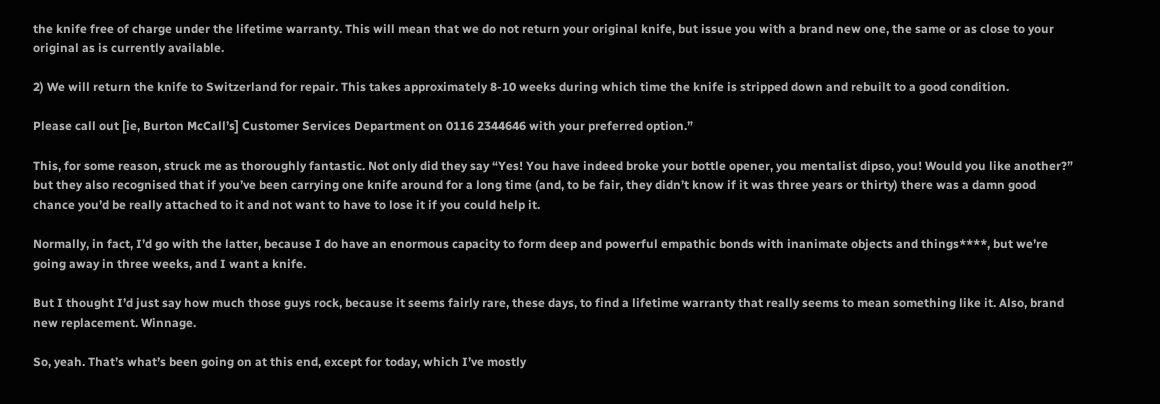the knife free of charge under the lifetime warranty. This will mean that we do not return your original knife, but issue you with a brand new one, the same or as close to your original as is currently available.

2) We will return the knife to Switzerland for repair. This takes approximately 8-10 weeks during which time the knife is stripped down and rebuilt to a good condition.

Please call out [ie, Burton McCall’s] Customer Services Department on 0116 2344646 with your preferred option.”

This, for some reason, struck me as thoroughly fantastic. Not only did they say “Yes! You have indeed broke your bottle opener, you mentalist dipso, you! Would you like another?” but they also recognised that if you’ve been carrying one knife around for a long time (and, to be fair, they didn’t know if it was three years or thirty) there was a damn good chance you’d be really attached to it and not want to have to lose it if you could help it.

Normally, in fact, I’d go with the latter, because I do have an enormous capacity to form deep and powerful empathic bonds with inanimate objects and things****, but we’re going away in three weeks, and I want a knife.

But I thought I’d just say how much those guys rock, because it seems fairly rare, these days, to find a lifetime warranty that really seems to mean something like it. Also, brand new replacement. Winnage.

So, yeah. That’s what’s been going on at this end, except for today, which I’ve mostly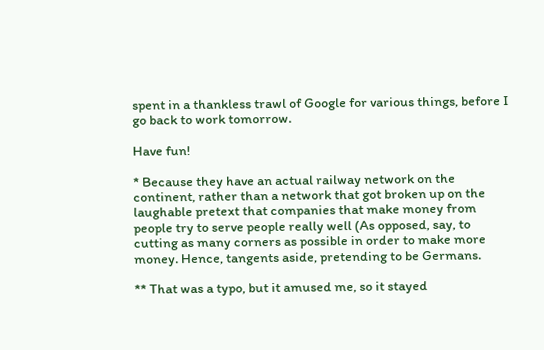spent in a thankless trawl of Google for various things, before I go back to work tomorrow.

Have fun!

* Because they have an actual railway network on the continent, rather than a network that got broken up on the laughable pretext that companies that make money from people try to serve people really well (As opposed, say, to cutting as many corners as possible in order to make more money. Hence, tangents aside, pretending to be Germans.

** That was a typo, but it amused me, so it stayed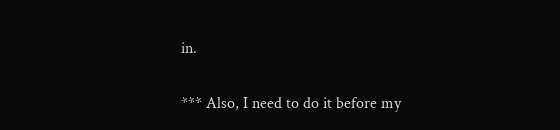in.

*** Also, I need to do it before my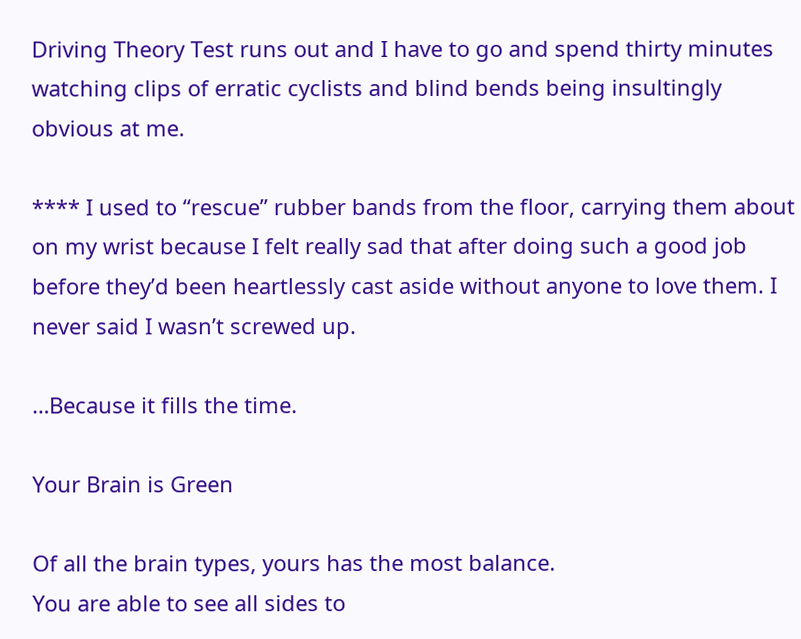Driving Theory Test runs out and I have to go and spend thirty minutes watching clips of erratic cyclists and blind bends being insultingly obvious at me.

**** I used to “rescue” rubber bands from the floor, carrying them about on my wrist because I felt really sad that after doing such a good job before they’d been heartlessly cast aside without anyone to love them. I never said I wasn’t screwed up.

…Because it fills the time.

Your Brain is Green

Of all the brain types, yours has the most balance.
You are able to see all sides to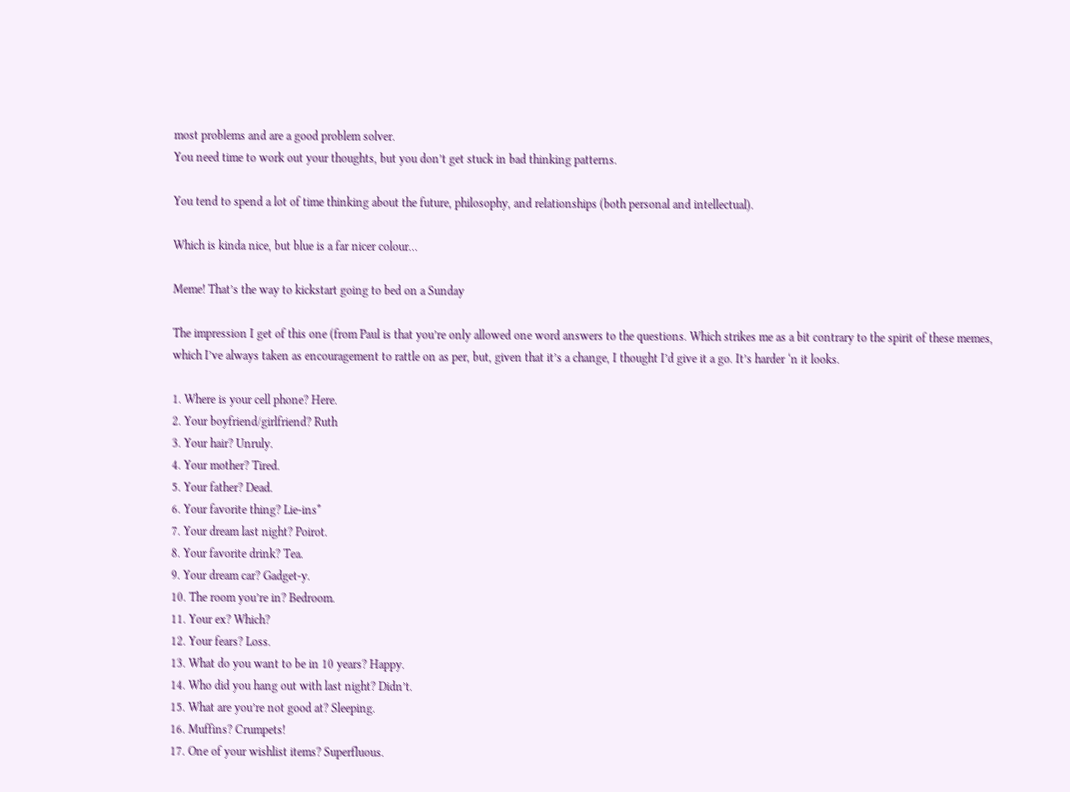most problems and are a good problem solver.
You need time to work out your thoughts, but you don’t get stuck in bad thinking patterns.

You tend to spend a lot of time thinking about the future, philosophy, and relationships (both personal and intellectual).

Which is kinda nice, but blue is a far nicer colour…

Meme! That’s the way to kickstart going to bed on a Sunday

The impression I get of this one (from Paul is that you’re only allowed one word answers to the questions. Which strikes me as a bit contrary to the spirit of these memes, which I’ve always taken as encouragement to rattle on as per, but, given that it’s a change, I thought I’d give it a go. It’s harder ‘n it looks.

1. Where is your cell phone? Here.
2. Your boyfriend/girlfriend? Ruth
3. Your hair? Unruly.
4. Your mother? Tired.
5. Your father? Dead.
6. Your favorite thing? Lie-ins*
7. Your dream last night? Poirot.
8. Your favorite drink? Tea.
9. Your dream car? Gadget-y.
10. The room you’re in? Bedroom.
11. Your ex? Which?
12. Your fears? Loss.
13. What do you want to be in 10 years? Happy.
14. Who did you hang out with last night? Didn’t.
15. What are you’re not good at? Sleeping.
16. Muffins? Crumpets!
17. One of your wishlist items? Superfluous.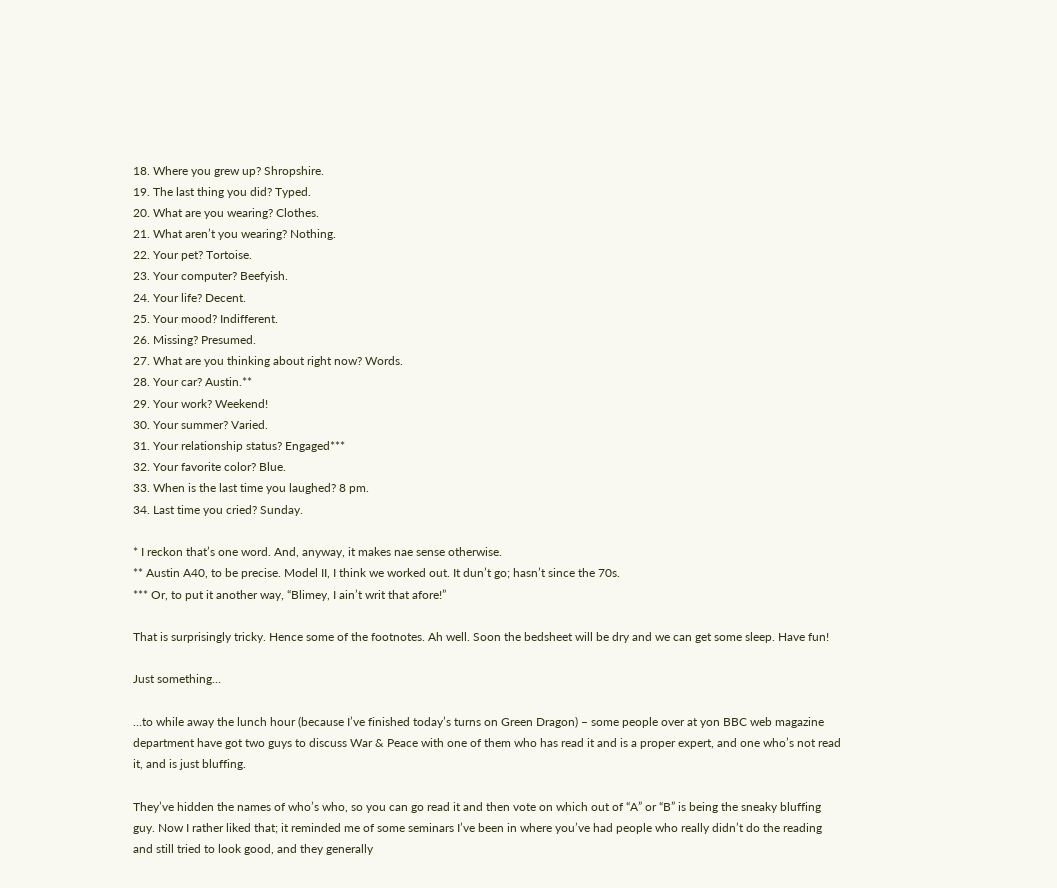18. Where you grew up? Shropshire.
19. The last thing you did? Typed.
20. What are you wearing? Clothes.
21. What aren’t you wearing? Nothing.
22. Your pet? Tortoise.
23. Your computer? Beefyish.
24. Your life? Decent.
25. Your mood? Indifferent.
26. Missing? Presumed.
27. What are you thinking about right now? Words.
28. Your car? Austin.**
29. Your work? Weekend!
30. Your summer? Varied.
31. Your relationship status? Engaged***
32. Your favorite color? Blue.
33. When is the last time you laughed? 8 pm.
34. Last time you cried? Sunday.

* I reckon that’s one word. And, anyway, it makes nae sense otherwise.
** Austin A40, to be precise. Model II, I think we worked out. It dun’t go; hasn’t since the 70s.
*** Or, to put it another way, “Blimey, I ain’t writ that afore!”

That is surprisingly tricky. Hence some of the footnotes. Ah well. Soon the bedsheet will be dry and we can get some sleep. Have fun!

Just something…

…to while away the lunch hour (because I’ve finished today’s turns on Green Dragon) – some people over at yon BBC web magazine department have got two guys to discuss War & Peace with one of them who has read it and is a proper expert, and one who’s not read it, and is just bluffing.

They’ve hidden the names of who’s who, so you can go read it and then vote on which out of “A” or “B” is being the sneaky bluffing guy. Now I rather liked that; it reminded me of some seminars I’ve been in where you’ve had people who really didn’t do the reading and still tried to look good, and they generally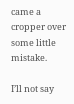came a cropper over some little mistake.

I’ll not say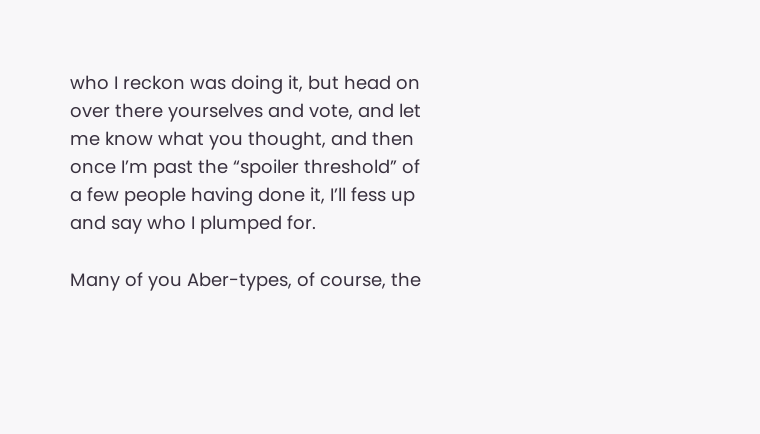who I reckon was doing it, but head on over there yourselves and vote, and let me know what you thought, and then once I’m past the “spoiler threshold” of a few people having done it, I’ll fess up and say who I plumped for.

Many of you Aber-types, of course, the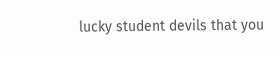lucky student devils that you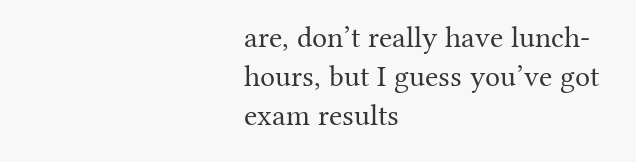are, don’t really have lunch-hours, but I guess you’ve got exam results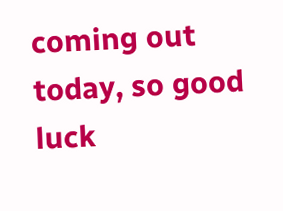coming out today, so good luck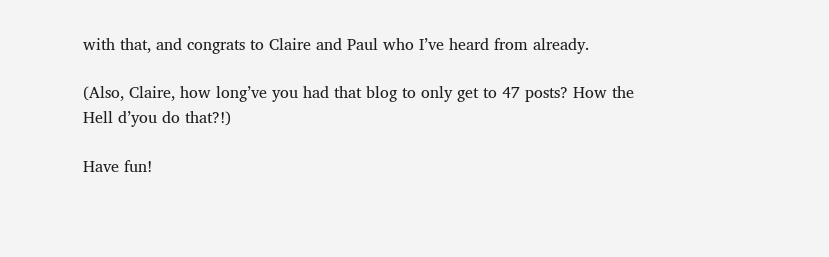with that, and congrats to Claire and Paul who I’ve heard from already.

(Also, Claire, how long’ve you had that blog to only get to 47 posts? How the Hell d’you do that?!)

Have fun!